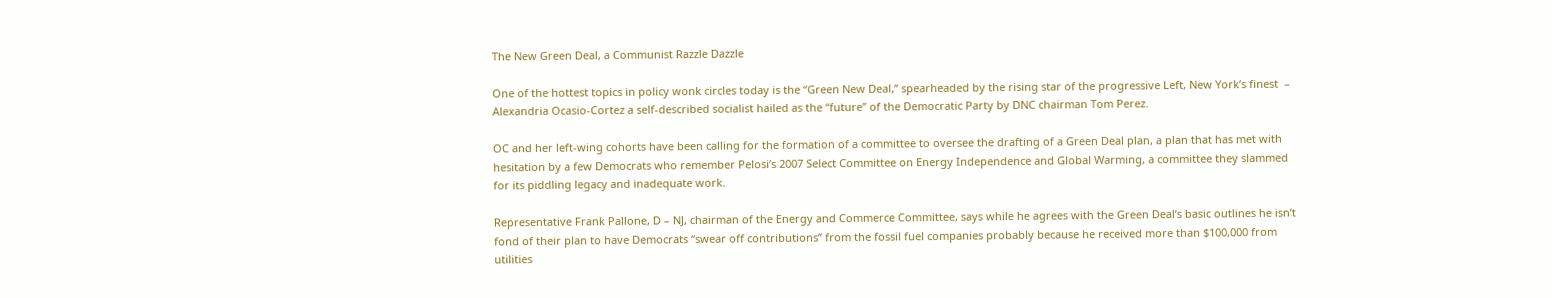The New Green Deal, a Communist Razzle Dazzle

One of the hottest topics in policy wonk circles today is the “Green New Deal,” spearheaded by the rising star of the progressive Left, New York’s finest  – Alexandria Ocasio-Cortez a self-described socialist hailed as the “future” of the Democratic Party by DNC chairman Tom Perez.

OC and her left-wing cohorts have been calling for the formation of a committee to oversee the drafting of a Green Deal plan, a plan that has met with hesitation by a few Democrats who remember Pelosi’s 2007 Select Committee on Energy Independence and Global Warming, a committee they slammed for its piddling legacy and inadequate work.

Representative Frank Pallone, D – NJ, chairman of the Energy and Commerce Committee, says while he agrees with the Green Deal’s basic outlines he isn’t fond of their plan to have Democrats “swear off contributions” from the fossil fuel companies probably because he received more than $100,000 from utilities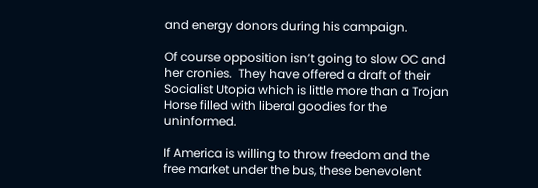and energy donors during his campaign.

Of course opposition isn’t going to slow OC and her cronies.  They have offered a draft of their Socialist Utopia which is little more than a Trojan Horse filled with liberal goodies for the uninformed.

If America is willing to throw freedom and the free market under the bus, these benevolent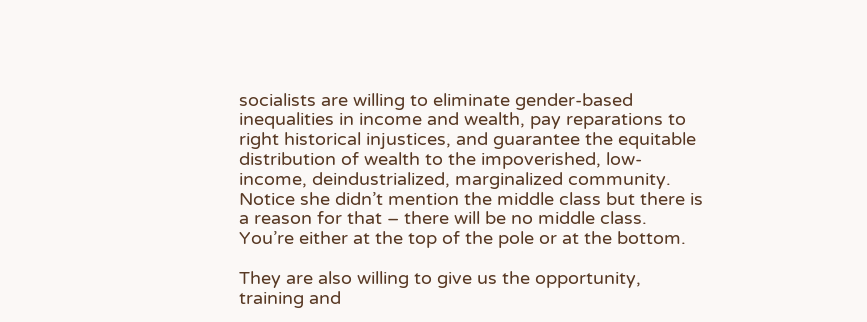socialists are willing to eliminate gender-based inequalities in income and wealth, pay reparations to right historical injustices, and guarantee the equitable distribution of wealth to the impoverished, low-income, deindustrialized, marginalized community.   Notice she didn’t mention the middle class but there is a reason for that – there will be no middle class.  You’re either at the top of the pole or at the bottom.

They are also willing to give us the opportunity, training and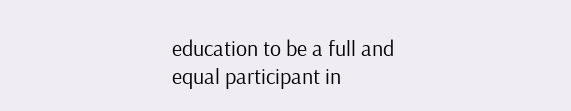education to be a full and equal participant in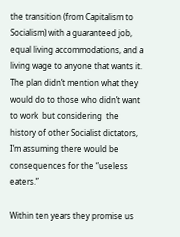the transition (from Capitalism to Socialism) with a guaranteed job, equal living accommodations, and a living wage to anyone that wants it.   The plan didn’t mention what they would do to those who didn’t want to work  but considering  the history of other Socialist dictators, I’m assuming there would be consequences for the “useless eaters.”

Within ten years they promise us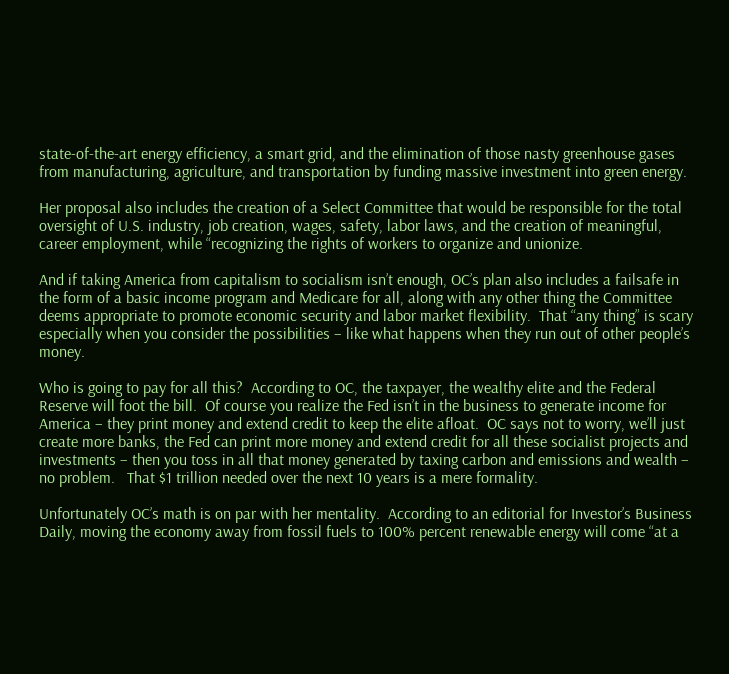state-of-the-art energy efficiency, a smart grid, and the elimination of those nasty greenhouse gases from manufacturing, agriculture, and transportation by funding massive investment into green energy.

Her proposal also includes the creation of a Select Committee that would be responsible for the total oversight of U.S. industry, job creation, wages, safety, labor laws, and the creation of meaningful, career employment, while “recognizing the rights of workers to organize and unionize.

And if taking America from capitalism to socialism isn’t enough, OC’s plan also includes a failsafe in the form of a basic income program and Medicare for all, along with any other thing the Committee deems appropriate to promote economic security and labor market flexibility.  That “any thing” is scary especially when you consider the possibilities – like what happens when they run out of other people’s money.

Who is going to pay for all this?  According to OC, the taxpayer, the wealthy elite and the Federal Reserve will foot the bill.  Of course you realize the Fed isn’t in the business to generate income for America – they print money and extend credit to keep the elite afloat.  OC says not to worry, we’ll just create more banks, the Fed can print more money and extend credit for all these socialist projects and investments – then you toss in all that money generated by taxing carbon and emissions and wealth – no problem.   That $1 trillion needed over the next 10 years is a mere formality.

Unfortunately OC’s math is on par with her mentality.  According to an editorial for Investor’s Business Daily, moving the economy away from fossil fuels to 100% percent renewable energy will come “at a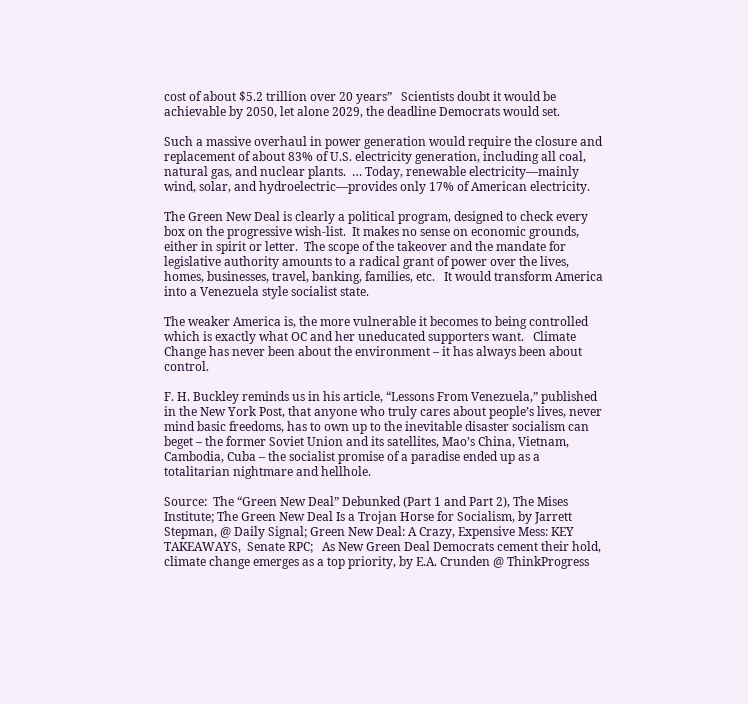cost of about $5.2 trillion over 20 years”   Scientists doubt it would be achievable by 2050, let alone 2029, the deadline Democrats would set.

Such a massive overhaul in power generation would require the closure and replacement of about 83% of U.S. electricity generation, including all coal, natural gas, and nuclear plants.  … Today, renewable electricity—mainly wind, solar, and hydroelectric—provides only 17% of American electricity.

The Green New Deal is clearly a political program, designed to check every box on the progressive wish-list.  It makes no sense on economic grounds, either in spirit or letter.  The scope of the takeover and the mandate for legislative authority amounts to a radical grant of power over the lives, homes, businesses, travel, banking, families, etc.   It would transform America into a Venezuela style socialist state.

The weaker America is, the more vulnerable it becomes to being controlled which is exactly what OC and her uneducated supporters want.   Climate Change has never been about the environment – it has always been about control.

F. H. Buckley reminds us in his article, “Lessons From Venezuela,” published in the New York Post, that anyone who truly cares about people’s lives, never mind basic freedoms, has to own up to the inevitable disaster socialism can beget – the former Soviet Union and its satellites, Mao’s China, Vietnam, Cambodia, Cuba – the socialist promise of a paradise ended up as a totalitarian nightmare and hellhole.

Source:  The “Green New Deal” Debunked (Part 1 and Part 2), The Mises Institute; The Green New Deal Is a Trojan Horse for Socialism, by Jarrett Stepman, @ Daily Signal; Green New Deal: A Crazy, Expensive Mess: KEY TAKEAWAYS,  Senate RPC;   As New Green Deal Democrats cement their hold, climate change emerges as a top priority, by E.A. Crunden @ ThinkProgress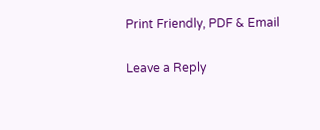Print Friendly, PDF & Email

Leave a Reply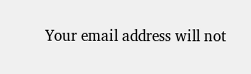Your email address will not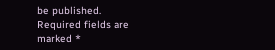be published. Required fields are marked *